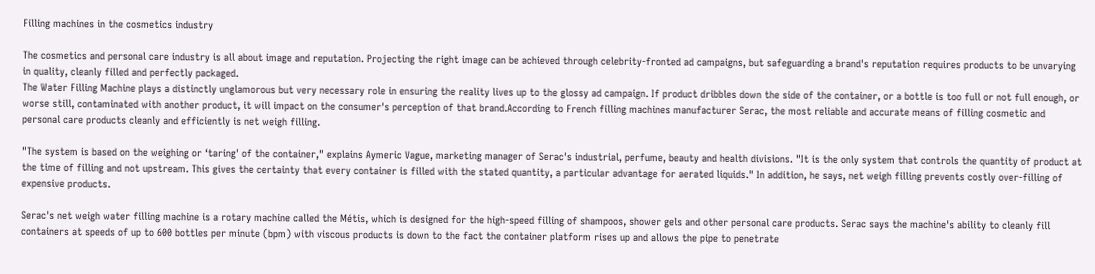Filling machines in the cosmetics industry

The cosmetics and personal care industry is all about image and reputation. Projecting the right image can be achieved through celebrity-fronted ad campaigns, but safeguarding a brand's reputation requires products to be unvarying in quality, cleanly filled and perfectly packaged.
The Water Filling Machine plays a distinctly unglamorous but very necessary role in ensuring the reality lives up to the glossy ad campaign. If product dribbles down the side of the container, or a bottle is too full or not full enough, or worse still, contaminated with another product, it will impact on the consumer's perception of that brand.According to French filling machines manufacturer Serac, the most reliable and accurate means of filling cosmetic and personal care products cleanly and efficiently is net weigh filling.

"The system is based on the weighing or ‘taring' of the container," explains Aymeric Vague, marketing manager of Serac's industrial, perfume, beauty and health divisions. "It is the only system that controls the quantity of product at the time of filling and not upstream. This gives the certainty that every container is filled with the stated quantity, a particular advantage for aerated liquids." In addition, he says, net weigh filling prevents costly over-filling of expensive products.

Serac's net weigh water filling machine is a rotary machine called the Métis, which is designed for the high-speed filling of shampoos, shower gels and other personal care products. Serac says the machine's ability to cleanly fill containers at speeds of up to 600 bottles per minute (bpm) with viscous products is down to the fact the container platform rises up and allows the pipe to penetrate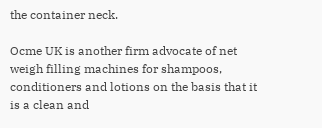the container neck.

Ocme UK is another firm advocate of net weigh filling machines for shampoos, conditioners and lotions on the basis that it is a clean and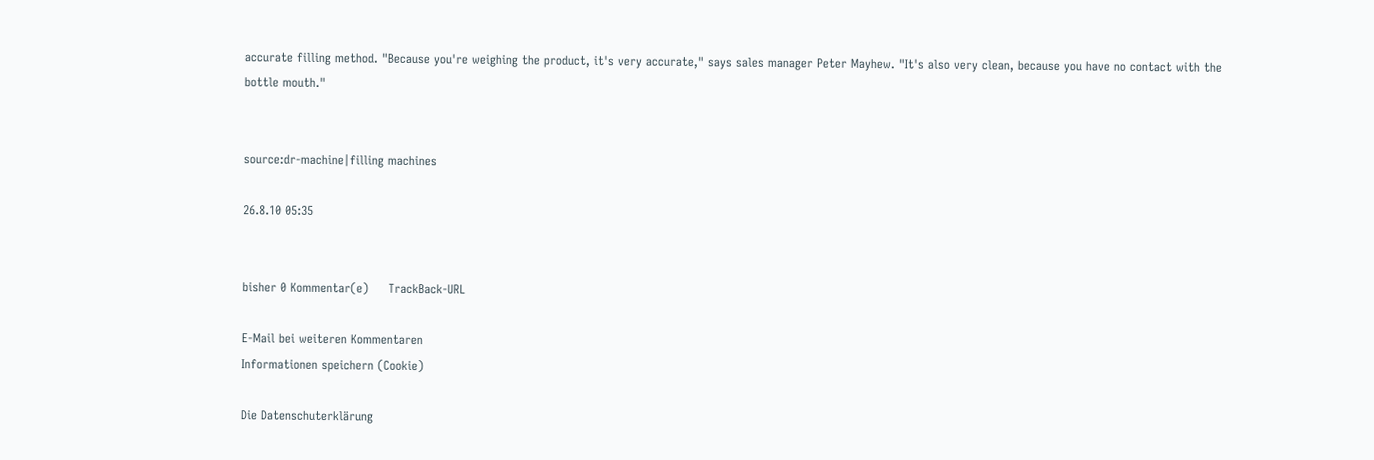accurate filling method. "Because you're weighing the product, it's very accurate," says sales manager Peter Mayhew. "It's also very clean, because you have no contact with the bottle mouth."


source:dr-machine|filling machines

26.8.10 05:35


bisher 0 Kommentar(e)     TrackBack-URL

E-Mail bei weiteren Kommentaren
Informationen speichern (Cookie)

Die Datenschuterklärung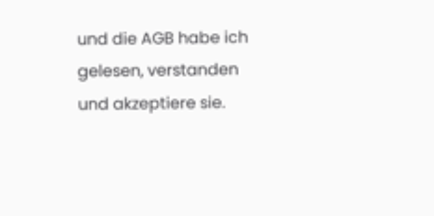und die AGB habe ich gelesen, verstanden und akzeptiere sie.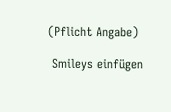(Pflicht Angabe)

 Smileys einfügen